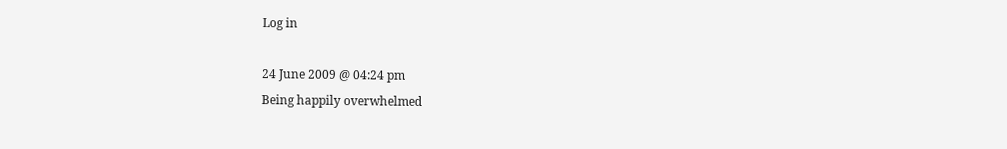Log in

24 June 2009 @ 04:24 pm
Being happily overwhelmed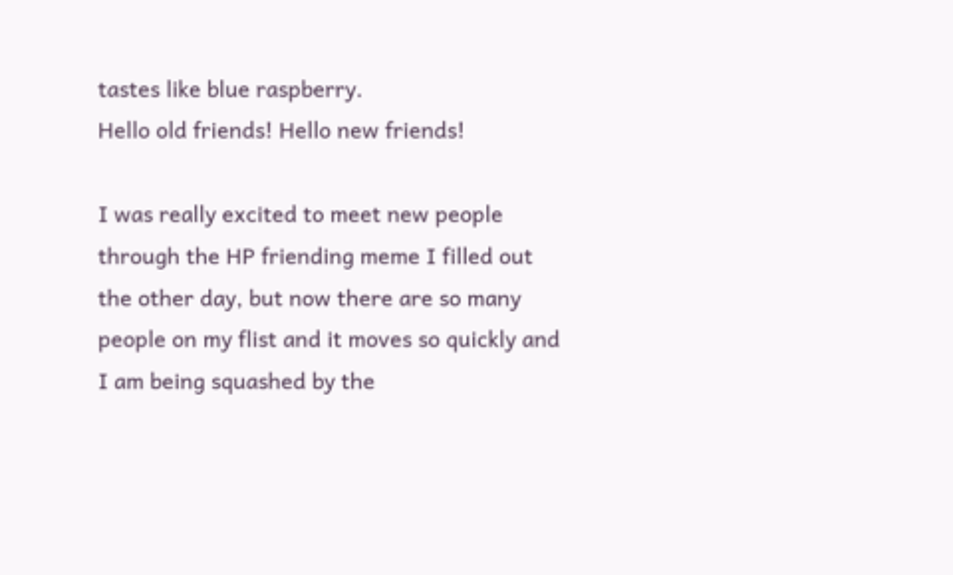tastes like blue raspberry.
Hello old friends! Hello new friends!

I was really excited to meet new people through the HP friending meme I filled out the other day, but now there are so many people on my flist and it moves so quickly and I am being squashed by the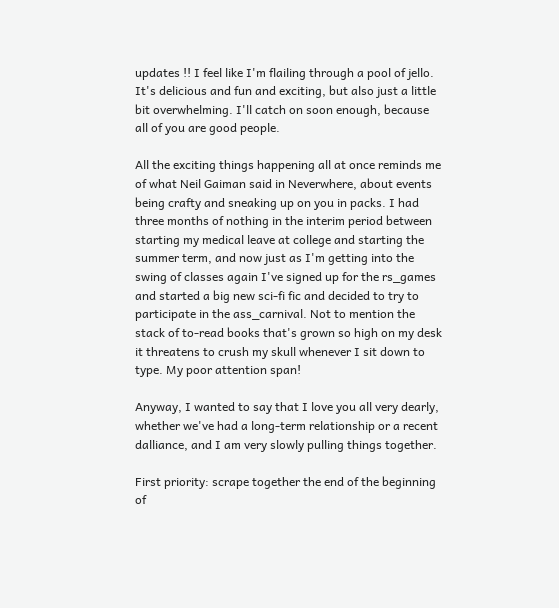updates !! I feel like I'm flailing through a pool of jello. It's delicious and fun and exciting, but also just a little bit overwhelming. I'll catch on soon enough, because all of you are good people.

All the exciting things happening all at once reminds me of what Neil Gaiman said in Neverwhere, about events being crafty and sneaking up on you in packs. I had three months of nothing in the interim period between starting my medical leave at college and starting the summer term, and now just as I'm getting into the swing of classes again I've signed up for the rs_games and started a big new sci-fi fic and decided to try to participate in the ass_carnival. Not to mention the stack of to-read books that's grown so high on my desk it threatens to crush my skull whenever I sit down to type. My poor attention span!

Anyway, I wanted to say that I love you all very dearly, whether we've had a long-term relationship or a recent dalliance, and I am very slowly pulling things together.

First priority: scrape together the end of the beginning of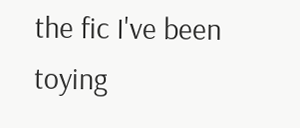the fic I've been toying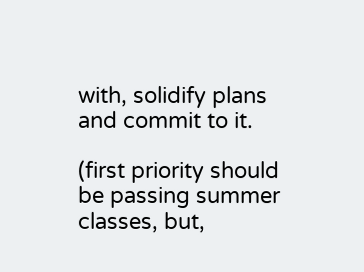with, solidify plans and commit to it.

(first priority should be passing summer classes, but,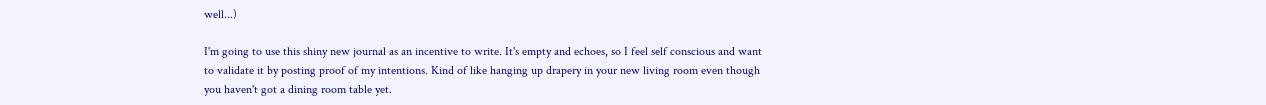well...)

I'm going to use this shiny new journal as an incentive to write. It's empty and echoes, so I feel self conscious and want to validate it by posting proof of my intentions. Kind of like hanging up drapery in your new living room even though you haven't got a dining room table yet.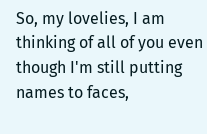So, my lovelies, I am thinking of all of you even though I'm still putting names to faces,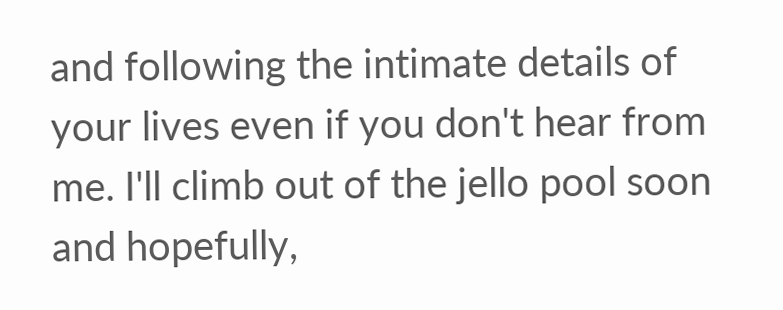and following the intimate details of your lives even if you don't hear from me. I'll climb out of the jello pool soon and hopefully,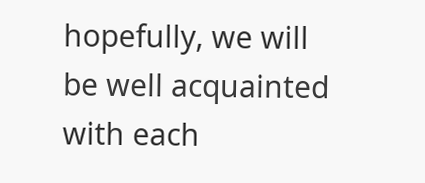hopefully, we will be well acquainted with each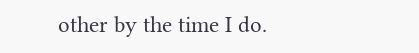other by the time I do.